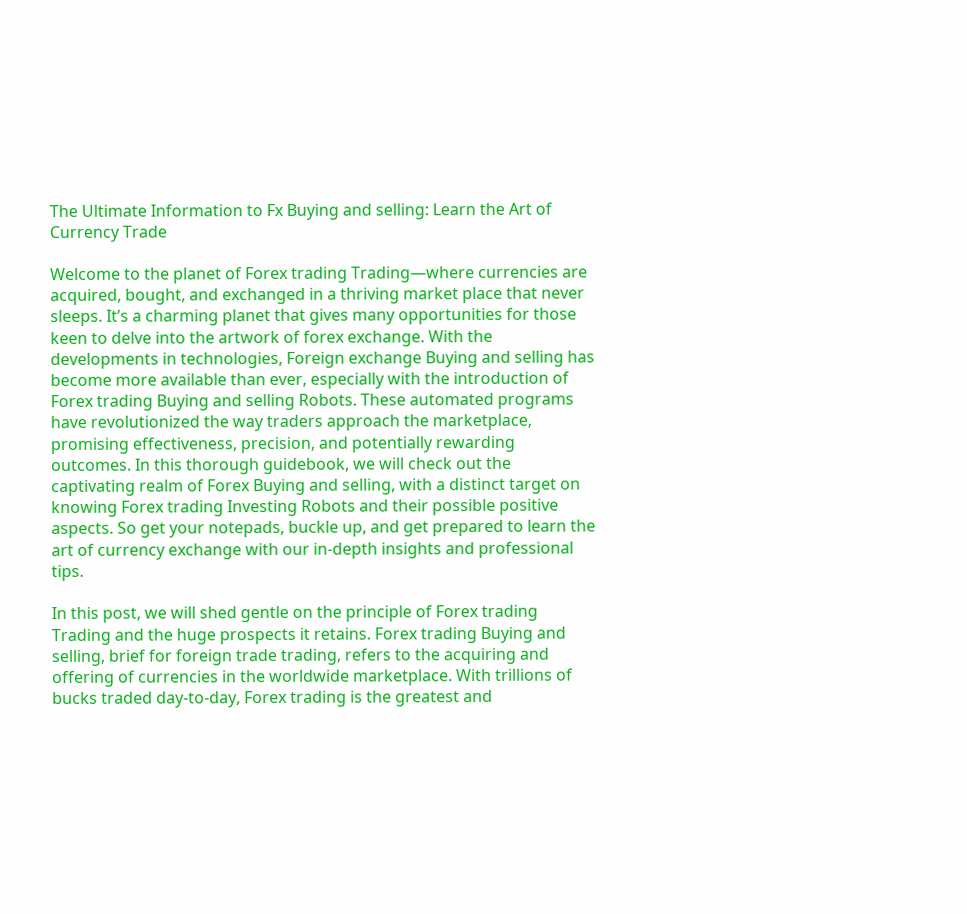The Ultimate Information to Fx Buying and selling: Learn the Art of Currency Trade

Welcome to the planet of Forex trading Trading—where currencies are acquired, bought, and exchanged in a thriving market place that never sleeps. It’s a charming planet that gives many opportunities for those keen to delve into the artwork of forex exchange. With the developments in technologies, Foreign exchange Buying and selling has become more available than ever, especially with the introduction of Forex trading Buying and selling Robots. These automated programs have revolutionized the way traders approach the marketplace, promising effectiveness, precision, and potentially rewarding outcomes. In this thorough guidebook, we will check out the captivating realm of Forex Buying and selling, with a distinct target on knowing Forex trading Investing Robots and their possible positive aspects. So get your notepads, buckle up, and get prepared to learn the art of currency exchange with our in-depth insights and professional tips.

In this post, we will shed gentle on the principle of Forex trading Trading and the huge prospects it retains. Forex trading Buying and selling, brief for foreign trade trading, refers to the acquiring and offering of currencies in the worldwide marketplace. With trillions of bucks traded day-to-day, Forex trading is the greatest and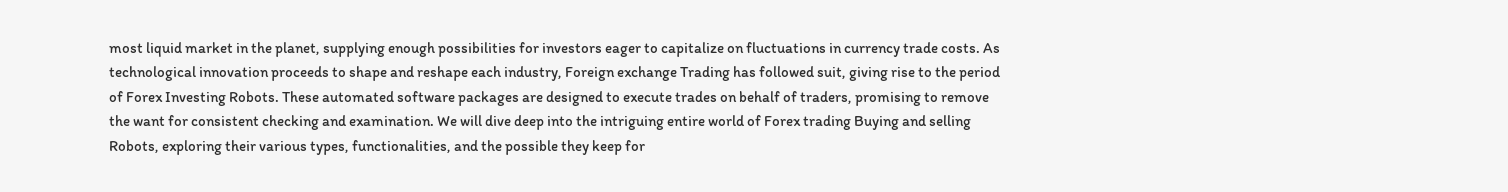most liquid market in the planet, supplying enough possibilities for investors eager to capitalize on fluctuations in currency trade costs. As technological innovation proceeds to shape and reshape each industry, Foreign exchange Trading has followed suit, giving rise to the period of Forex Investing Robots. These automated software packages are designed to execute trades on behalf of traders, promising to remove the want for consistent checking and examination. We will dive deep into the intriguing entire world of Forex trading Buying and selling Robots, exploring their various types, functionalities, and the possible they keep for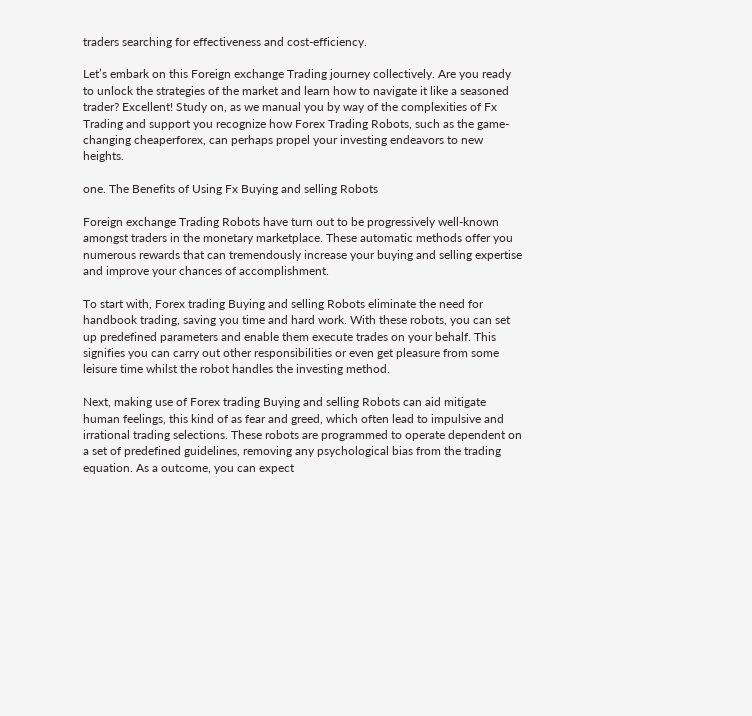traders searching for effectiveness and cost-efficiency.

Let’s embark on this Foreign exchange Trading journey collectively. Are you ready to unlock the strategies of the market and learn how to navigate it like a seasoned trader? Excellent! Study on, as we manual you by way of the complexities of Fx Trading and support you recognize how Forex Trading Robots, such as the game-changing cheaperforex, can perhaps propel your investing endeavors to new heights.

one. The Benefits of Using Fx Buying and selling Robots

Foreign exchange Trading Robots have turn out to be progressively well-known amongst traders in the monetary marketplace. These automatic methods offer you numerous rewards that can tremendously increase your buying and selling expertise and improve your chances of accomplishment.

To start with, Forex trading Buying and selling Robots eliminate the need for handbook trading, saving you time and hard work. With these robots, you can set up predefined parameters and enable them execute trades on your behalf. This signifies you can carry out other responsibilities or even get pleasure from some leisure time whilst the robot handles the investing method.

Next, making use of Forex trading Buying and selling Robots can aid mitigate human feelings, this kind of as fear and greed, which often lead to impulsive and irrational trading selections. These robots are programmed to operate dependent on a set of predefined guidelines, removing any psychological bias from the trading equation. As a outcome, you can expect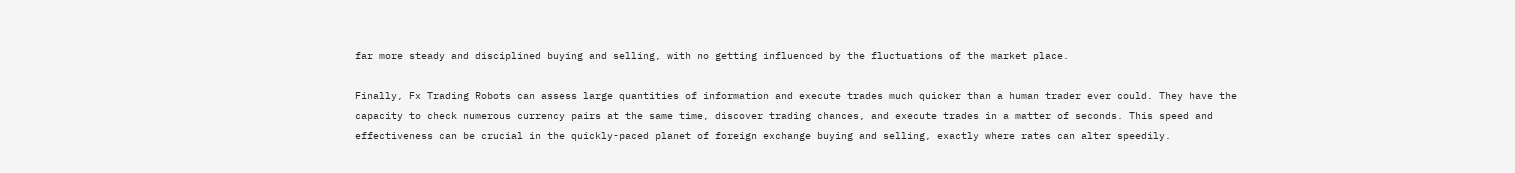far more steady and disciplined buying and selling, with no getting influenced by the fluctuations of the market place.

Finally, Fx Trading Robots can assess large quantities of information and execute trades much quicker than a human trader ever could. They have the capacity to check numerous currency pairs at the same time, discover trading chances, and execute trades in a matter of seconds. This speed and effectiveness can be crucial in the quickly-paced planet of foreign exchange buying and selling, exactly where rates can alter speedily.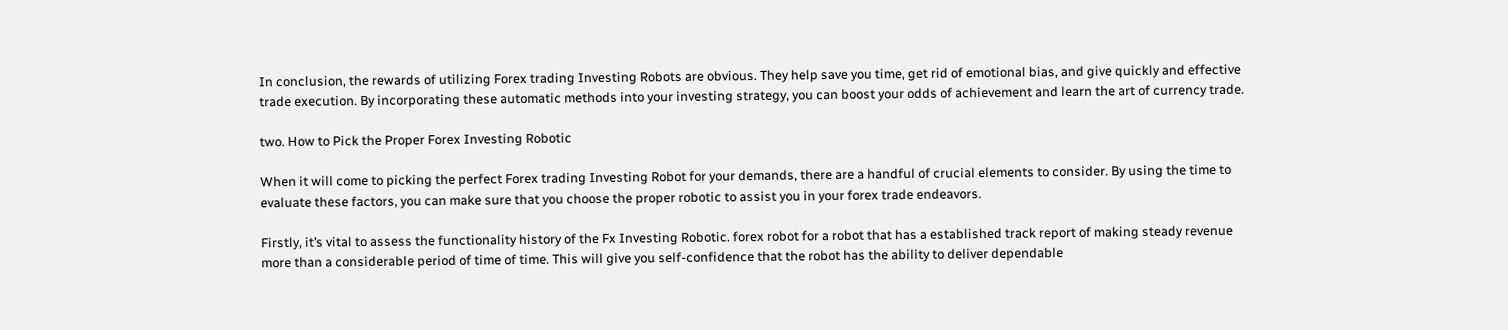In conclusion, the rewards of utilizing Forex trading Investing Robots are obvious. They help save you time, get rid of emotional bias, and give quickly and effective trade execution. By incorporating these automatic methods into your investing strategy, you can boost your odds of achievement and learn the art of currency trade.

two. How to Pick the Proper Forex Investing Robotic

When it will come to picking the perfect Forex trading Investing Robot for your demands, there are a handful of crucial elements to consider. By using the time to evaluate these factors, you can make sure that you choose the proper robotic to assist you in your forex trade endeavors.

Firstly, it’s vital to assess the functionality history of the Fx Investing Robotic. forex robot for a robot that has a established track report of making steady revenue more than a considerable period of time of time. This will give you self-confidence that the robot has the ability to deliver dependable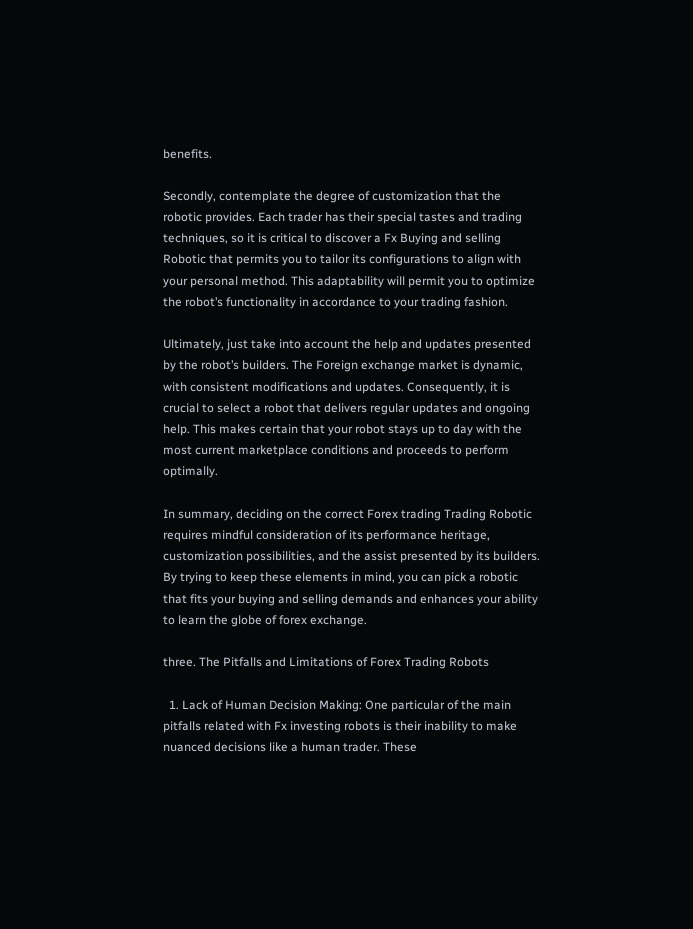benefits.

Secondly, contemplate the degree of customization that the robotic provides. Each trader has their special tastes and trading techniques, so it is critical to discover a Fx Buying and selling Robotic that permits you to tailor its configurations to align with your personal method. This adaptability will permit you to optimize the robot’s functionality in accordance to your trading fashion.

Ultimately, just take into account the help and updates presented by the robot’s builders. The Foreign exchange market is dynamic, with consistent modifications and updates. Consequently, it is crucial to select a robot that delivers regular updates and ongoing help. This makes certain that your robot stays up to day with the most current marketplace conditions and proceeds to perform optimally.

In summary, deciding on the correct Forex trading Trading Robotic requires mindful consideration of its performance heritage, customization possibilities, and the assist presented by its builders. By trying to keep these elements in mind, you can pick a robotic that fits your buying and selling demands and enhances your ability to learn the globe of forex exchange.

three. The Pitfalls and Limitations of Forex Trading Robots

  1. Lack of Human Decision Making: One particular of the main pitfalls related with Fx investing robots is their inability to make nuanced decisions like a human trader. These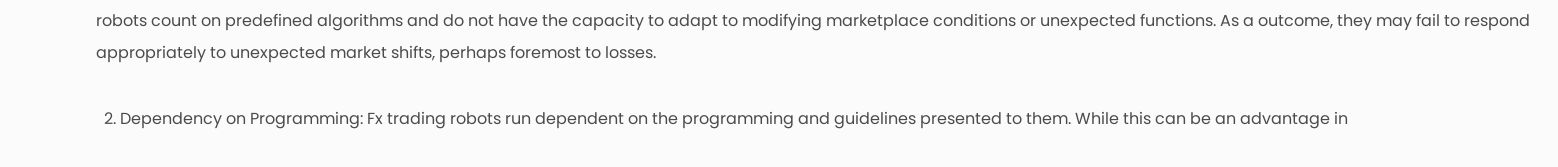robots count on predefined algorithms and do not have the capacity to adapt to modifying marketplace conditions or unexpected functions. As a outcome, they may fail to respond appropriately to unexpected market shifts, perhaps foremost to losses.

  2. Dependency on Programming: Fx trading robots run dependent on the programming and guidelines presented to them. While this can be an advantage in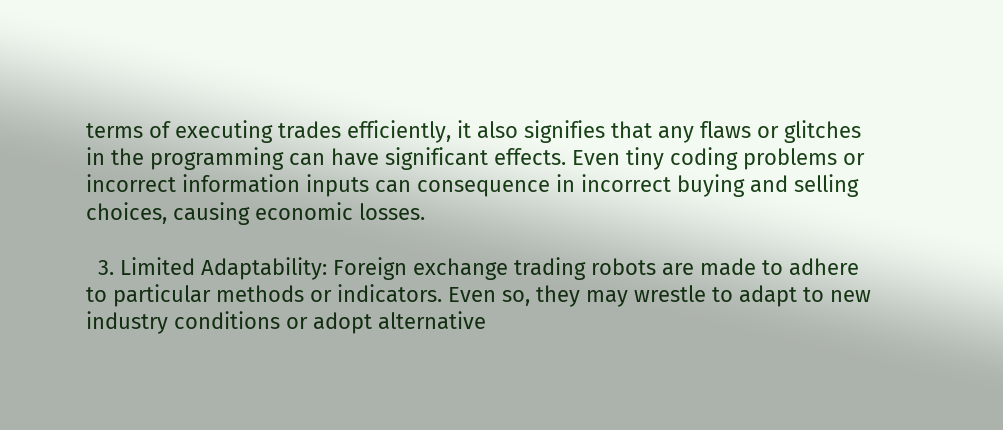terms of executing trades efficiently, it also signifies that any flaws or glitches in the programming can have significant effects. Even tiny coding problems or incorrect information inputs can consequence in incorrect buying and selling choices, causing economic losses.

  3. Limited Adaptability: Foreign exchange trading robots are made to adhere to particular methods or indicators. Even so, they may wrestle to adapt to new industry conditions or adopt alternative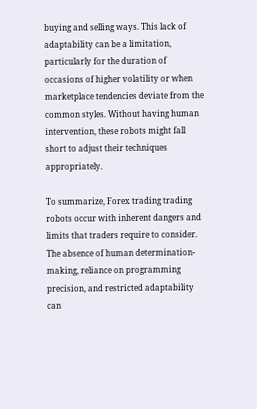buying and selling ways. This lack of adaptability can be a limitation, particularly for the duration of occasions of higher volatility or when marketplace tendencies deviate from the common styles. Without having human intervention, these robots might fall short to adjust their techniques appropriately.

To summarize, Forex trading trading robots occur with inherent dangers and limits that traders require to consider. The absence of human determination-making, reliance on programming precision, and restricted adaptability can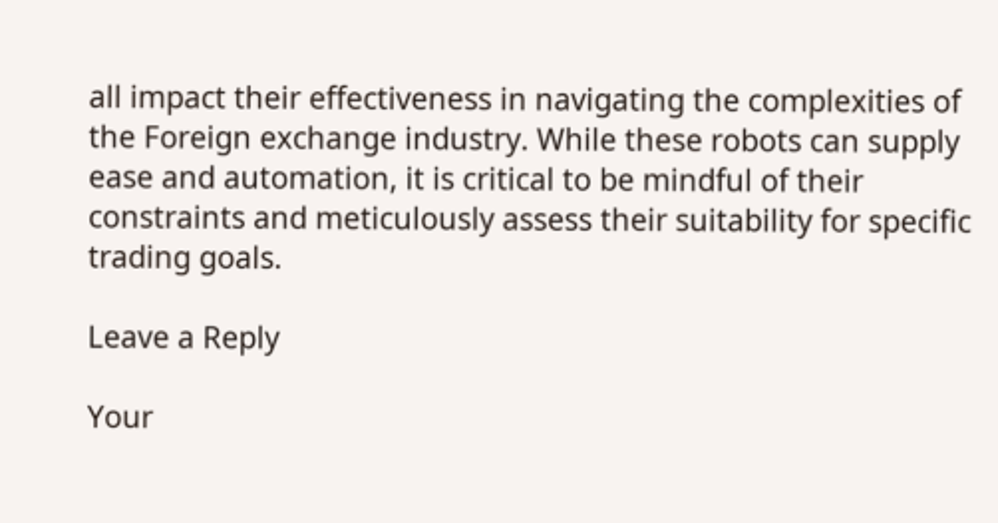all impact their effectiveness in navigating the complexities of the Foreign exchange industry. While these robots can supply ease and automation, it is critical to be mindful of their constraints and meticulously assess their suitability for specific trading goals.

Leave a Reply

Your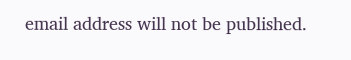email address will not be published.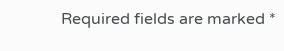Required fields are marked *